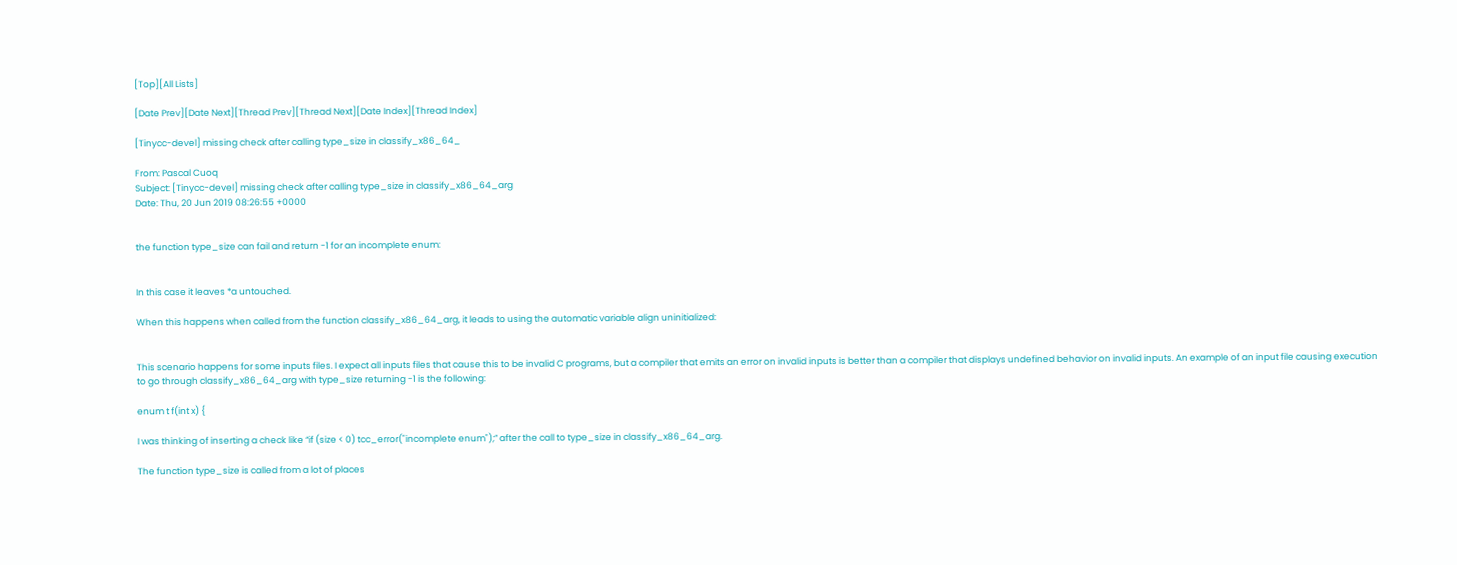[Top][All Lists]

[Date Prev][Date Next][Thread Prev][Thread Next][Date Index][Thread Index]

[Tinycc-devel] missing check after calling type_size in classify_x86_64_

From: Pascal Cuoq
Subject: [Tinycc-devel] missing check after calling type_size in classify_x86_64_arg
Date: Thu, 20 Jun 2019 08:26:55 +0000


the function type_size can fail and return -1 for an incomplete enum:


In this case it leaves *a untouched.

When this happens when called from the function classify_x86_64_arg, it leads to using the automatic variable align uninitialized:


This scenario happens for some inputs files. I expect all inputs files that cause this to be invalid C programs, but a compiler that emits an error on invalid inputs is better than a compiler that displays undefined behavior on invalid inputs. An example of an input file causing execution to go through classify_x86_64_arg with type_size returning -1 is the following:

enum t f(int x) {

I was thinking of inserting a check like “if (size < 0) tcc_error("incomplete enum");” after the call to type_size in classify_x86_64_arg.

The function type_size is called from a lot of places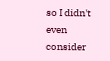so I didn't even consider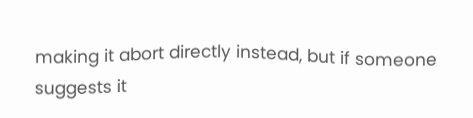making it abort directly instead, but if someone suggests it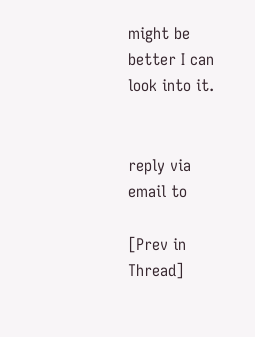might be better I can look into it.


reply via email to

[Prev in Thread]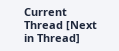Current Thread [Next in Thread]